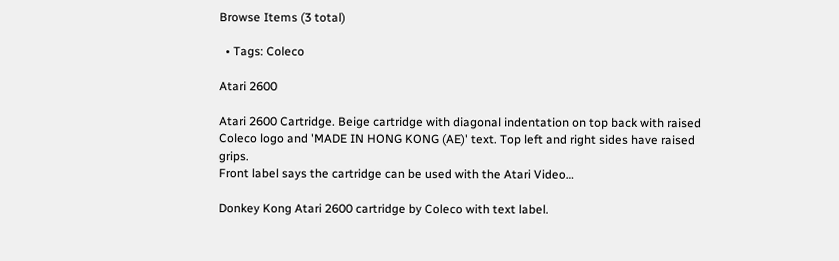Browse Items (3 total)

  • Tags: Coleco

Atari 2600

Atari 2600 Cartridge. Beige cartridge with diagonal indentation on top back with raised Coleco logo and 'MADE IN HONG KONG (AE)' text. Top left and right sides have raised grips.
Front label says the cartridge can be used with the Atari Video…

Donkey Kong Atari 2600 cartridge by Coleco with text label.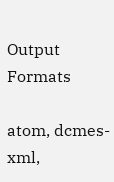Output Formats

atom, dcmes-xml,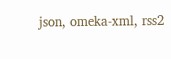json, omeka-xml, rss2